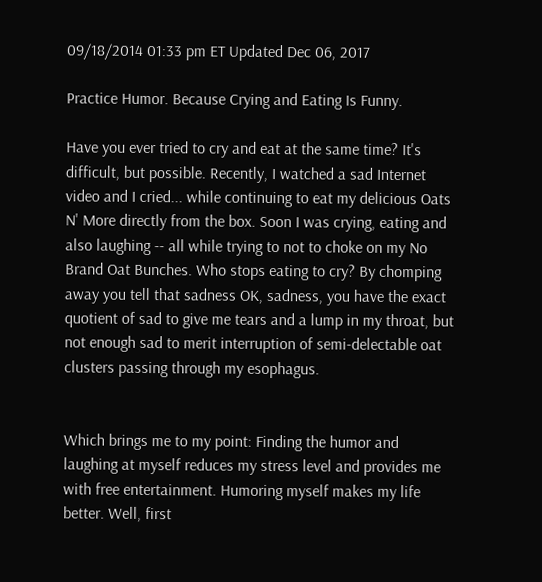09/18/2014 01:33 pm ET Updated Dec 06, 2017

Practice Humor. Because Crying and Eating Is Funny.

Have you ever tried to cry and eat at the same time? It's difficult, but possible. Recently, I watched a sad Internet video and I cried... while continuing to eat my delicious Oats N' More directly from the box. Soon I was crying, eating and also laughing -- all while trying to not to choke on my No Brand Oat Bunches. Who stops eating to cry? By chomping away you tell that sadness OK, sadness, you have the exact quotient of sad to give me tears and a lump in my throat, but not enough sad to merit interruption of semi-delectable oat clusters passing through my esophagus.


Which brings me to my point: Finding the humor and laughing at myself reduces my stress level and provides me with free entertainment. Humoring myself makes my life better. Well, first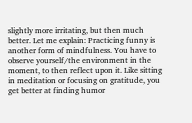slightly more irritating, but then much better. Let me explain: Practicing funny is another form of mindfulness. You have to observe yourself/the environment in the moment, to then reflect upon it. Like sitting in meditation or focusing on gratitude, you get better at finding humor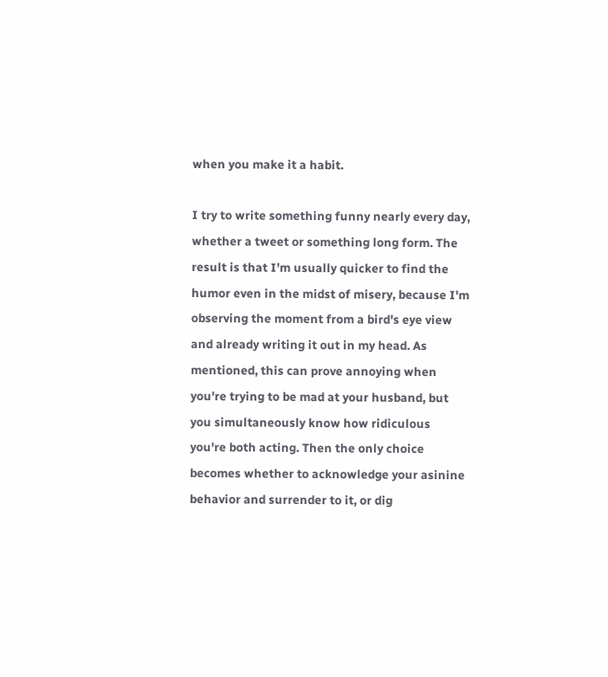when you make it a habit.

I try to write something funny nearly every day, whether a tweet or something long form. The result is that I'm usually quicker to find the humor even in the midst of misery, because I'm observing the moment from a bird's eye view and already writing it out in my head. As mentioned, this can prove annoying when you're trying to be mad at your husband, but you simultaneously know how ridiculous you're both acting. Then the only choice becomes whether to acknowledge your asinine behavior and surrender to it, or dig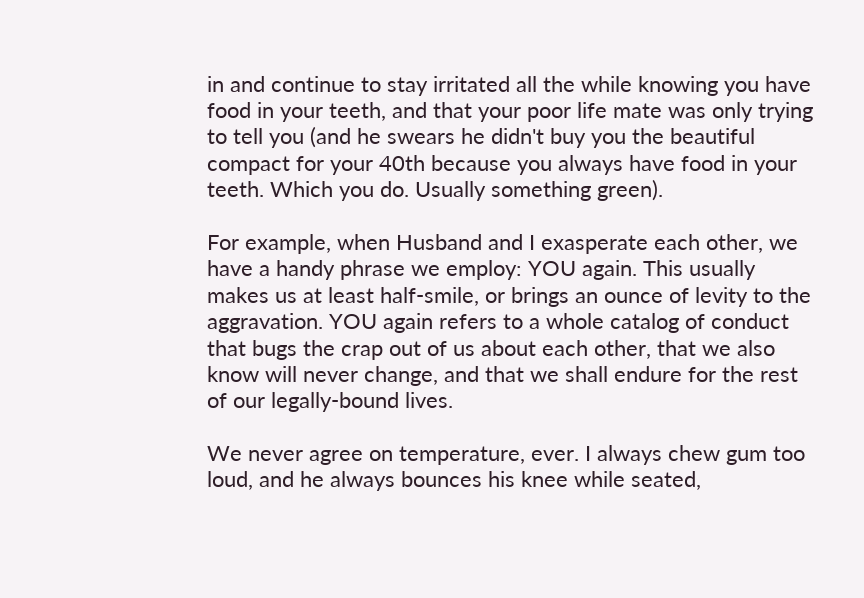in and continue to stay irritated all the while knowing you have food in your teeth, and that your poor life mate was only trying to tell you (and he swears he didn't buy you the beautiful compact for your 40th because you always have food in your teeth. Which you do. Usually something green).

For example, when Husband and I exasperate each other, we have a handy phrase we employ: YOU again. This usually makes us at least half-smile, or brings an ounce of levity to the aggravation. YOU again refers to a whole catalog of conduct that bugs the crap out of us about each other, that we also know will never change, and that we shall endure for the rest of our legally-bound lives.

We never agree on temperature, ever. I always chew gum too loud, and he always bounces his knee while seated,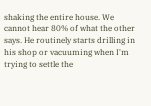shaking the entire house. We cannot hear 80% of what the other says. He routinely starts drilling in his shop or vacuuming when I'm trying to settle the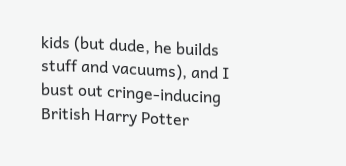kids (but dude, he builds stuff and vacuums), and I bust out cringe-inducing British Harry Potter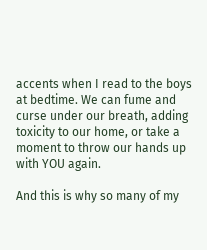accents when I read to the boys at bedtime. We can fume and curse under our breath, adding toxicity to our home, or take a moment to throw our hands up with YOU again.

And this is why so many of my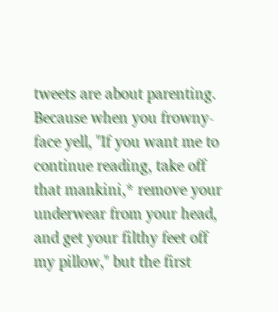tweets are about parenting. Because when you frowny-face yell, "If you want me to continue reading, take off that mankini,* remove your underwear from your head, and get your filthy feet off my pillow," but the first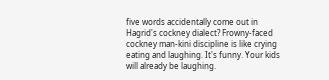five words accidentally come out in Hagrid's cockney dialect? Frowny-faced cockney man-kini discipline is like crying eating and laughing. It's funny. Your kids will already be laughing.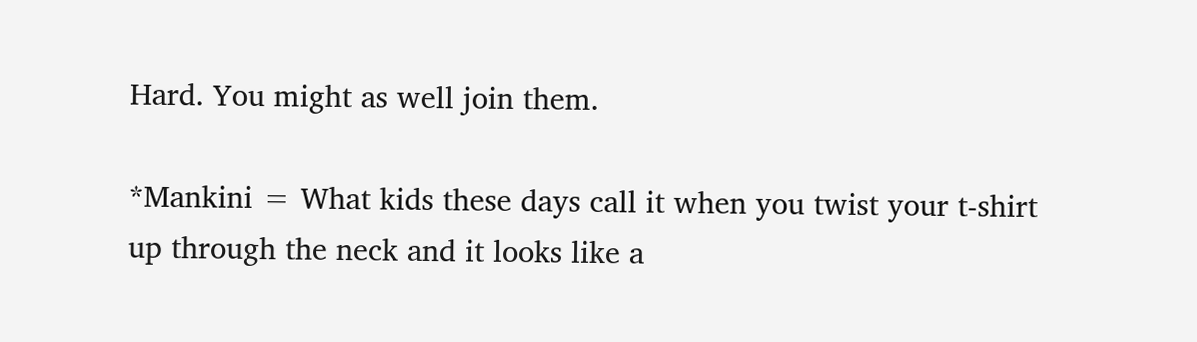Hard. You might as well join them.

*Mankini = What kids these days call it when you twist your t-shirt up through the neck and it looks like a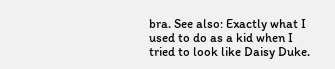bra. See also: Exactly what I used to do as a kid when I tried to look like Daisy Duke.